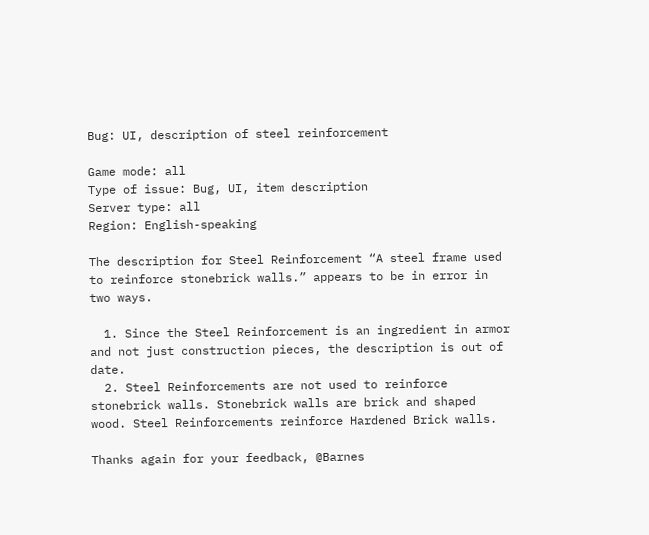Bug: UI, description of steel reinforcement

Game mode: all
Type of issue: Bug, UI, item description
Server type: all
Region: English-speaking

The description for Steel Reinforcement “A steel frame used to reinforce stonebrick walls.” appears to be in error in two ways.

  1. Since the Steel Reinforcement is an ingredient in armor and not just construction pieces, the description is out of date.
  2. Steel Reinforcements are not used to reinforce stonebrick walls. Stonebrick walls are brick and shaped wood. Steel Reinforcements reinforce Hardened Brick walls.

Thanks again for your feedback, @Barnes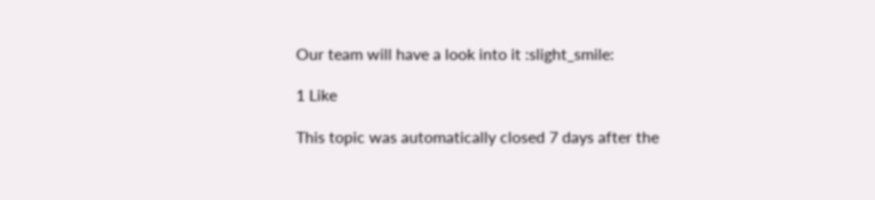Our team will have a look into it :slight_smile:

1 Like

This topic was automatically closed 7 days after the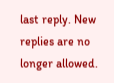last reply. New replies are no longer allowed.